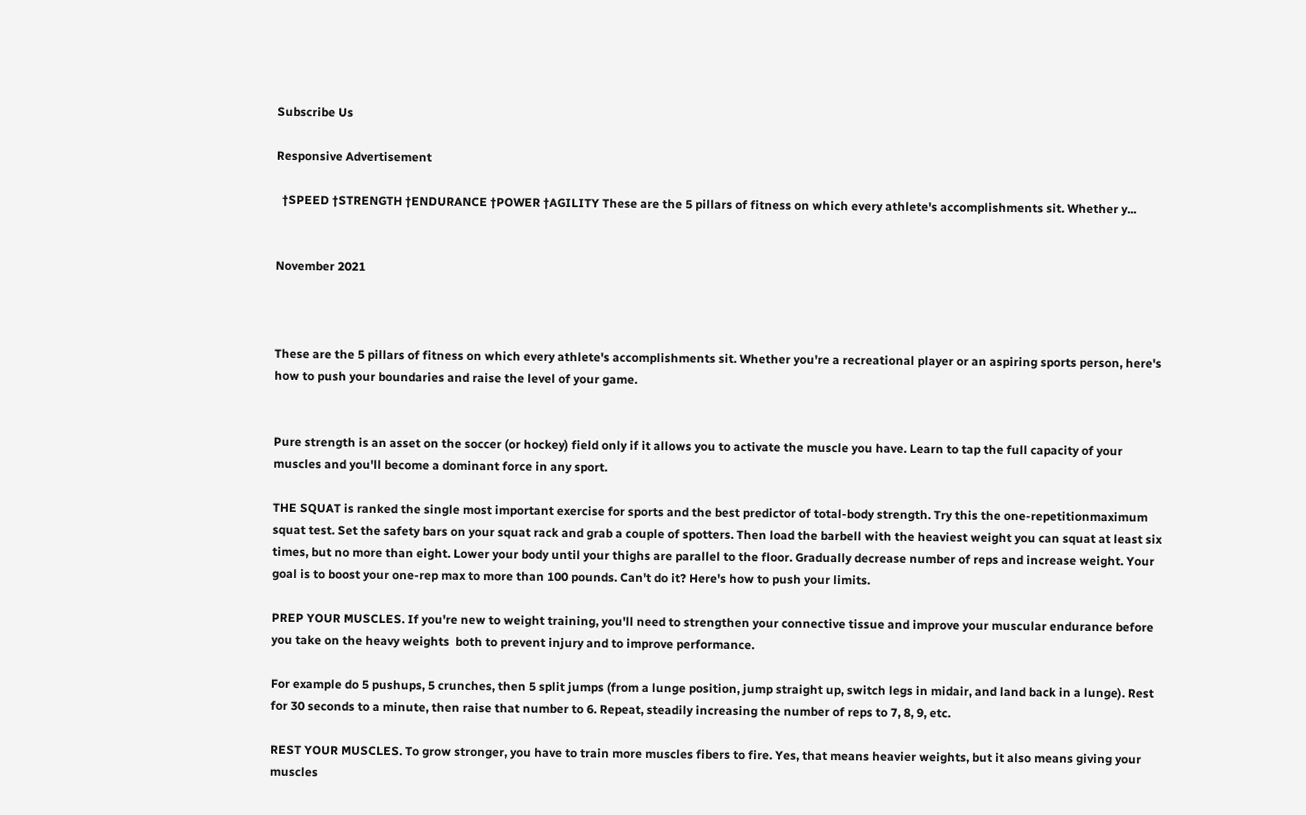Subscribe Us

Responsive Advertisement

  †SPEED †STRENGTH †ENDURANCE †POWER †AGILITY These are the 5 pillars of fitness on which every athlete's accomplishments sit. Whether y...


November 2021



These are the 5 pillars of fitness on which every athlete's accomplishments sit. Whether you're a recreational player or an aspiring sports person, here's how to push your boundaries and raise the level of your game.


Pure strength is an asset on the soccer (or hockey) field only if it allows you to activate the muscle you have. Learn to tap the full capacity of your muscles and you'll become a dominant force in any sport.

THE SQUAT is ranked the single most important exercise for sports and the best predictor of total-body strength. Try this the one-repetitionmaximum squat test. Set the safety bars on your squat rack and grab a couple of spotters. Then load the barbell with the heaviest weight you can squat at least six times, but no more than eight. Lower your body until your thighs are parallel to the floor. Gradually decrease number of reps and increase weight. Your goal is to boost your one-rep max to more than 100 pounds. Can't do it? Here's how to push your limits.

PREP YOUR MUSCLES. If you're new to weight training, you'll need to strengthen your connective tissue and improve your muscular endurance before you take on the heavy weights  both to prevent injury and to improve performance.

For example do 5 pushups, 5 crunches, then 5 split jumps (from a lunge position, jump straight up, switch legs in midair, and land back in a lunge). Rest for 30 seconds to a minute, then raise that number to 6. Repeat, steadily increasing the number of reps to 7, 8, 9, etc.

REST YOUR MUSCLES. To grow stronger, you have to train more muscles fibers to fire. Yes, that means heavier weights, but it also means giving your muscles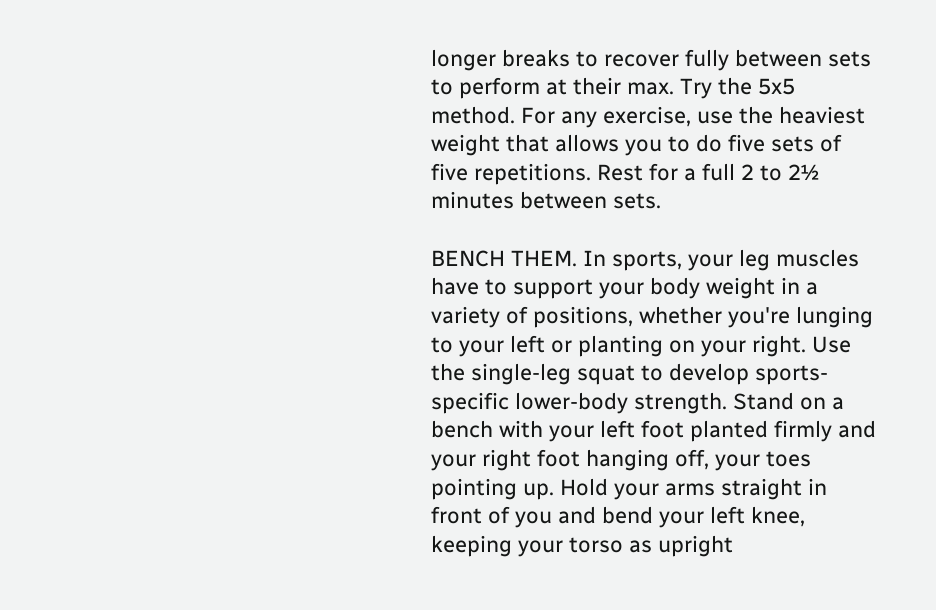longer breaks to recover fully between sets to perform at their max. Try the 5x5 method. For any exercise, use the heaviest weight that allows you to do five sets of five repetitions. Rest for a full 2 to 2½ minutes between sets.

BENCH THEM. In sports, your leg muscles have to support your body weight in a variety of positions, whether you're lunging to your left or planting on your right. Use the single-leg squat to develop sports-specific lower-body strength. Stand on a bench with your left foot planted firmly and your right foot hanging off, your toes pointing up. Hold your arms straight in front of you and bend your left knee, keeping your torso as upright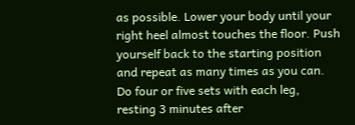as possible. Lower your body until your right heel almost touches the floor. Push yourself back to the starting position and repeat as many times as you can. Do four or five sets with each leg, resting 3 minutes after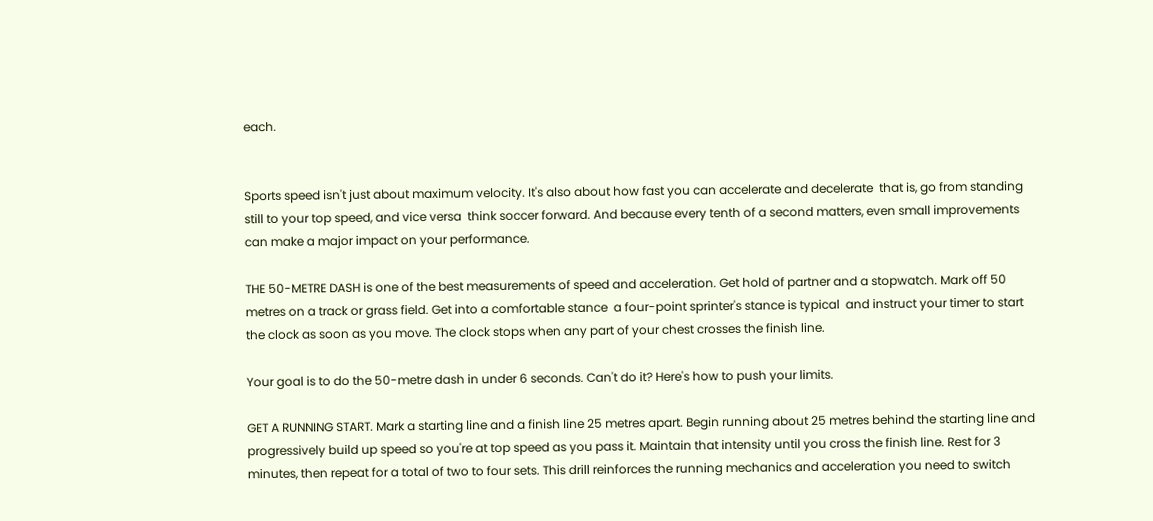each.


Sports speed isn't just about maximum velocity. It's also about how fast you can accelerate and decelerate  that is, go from standing still to your top speed, and vice versa  think soccer forward. And because every tenth of a second matters, even small improvements can make a major impact on your performance.

THE 50-METRE DASH is one of the best measurements of speed and acceleration. Get hold of partner and a stopwatch. Mark off 50 metres on a track or grass field. Get into a comfortable stance  a four-point sprinter's stance is typical  and instruct your timer to start the clock as soon as you move. The clock stops when any part of your chest crosses the finish line.

Your goal is to do the 50-metre dash in under 6 seconds. Can't do it? Here's how to push your limits.

GET A RUNNING START. Mark a starting line and a finish line 25 metres apart. Begin running about 25 metres behind the starting line and progressively build up speed so you're at top speed as you pass it. Maintain that intensity until you cross the finish line. Rest for 3 minutes, then repeat for a total of two to four sets. This drill reinforces the running mechanics and acceleration you need to switch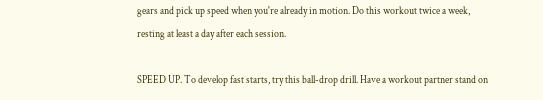gears and pick up speed when you're already in motion. Do this workout twice a week, resting at least a day after each session.

SPEED UP. To develop fast starts, try this ball-drop drill. Have a workout partner stand on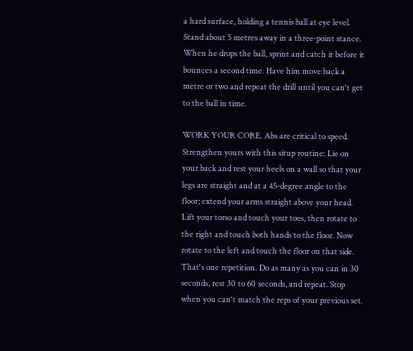a hard surface, holding a tennis ball at eye level. Stand about 5 metres away in a three-point stance. When he drops the ball, sprint and catch it before it bounces a second time. Have him move back a metre or two and repeat the drill until you can't get to the ball in time.

WORK YOUR CORE. Abs are critical to speed. Strengthen yours with this situp routine: Lie on your back and rest your heels on a wall so that your legs are straight and at a 45-degree angle to the floor; extend your arms straight above your head. Lift your torso and touch your toes, then rotate to the right and touch both hands to the floor. Now rotate to the left and touch the floor on that side. That's one repetition. Do as many as you can in 30 seconds, rest 30 to 60 seconds, and repeat. Stop when you can't match the reps of your previous set.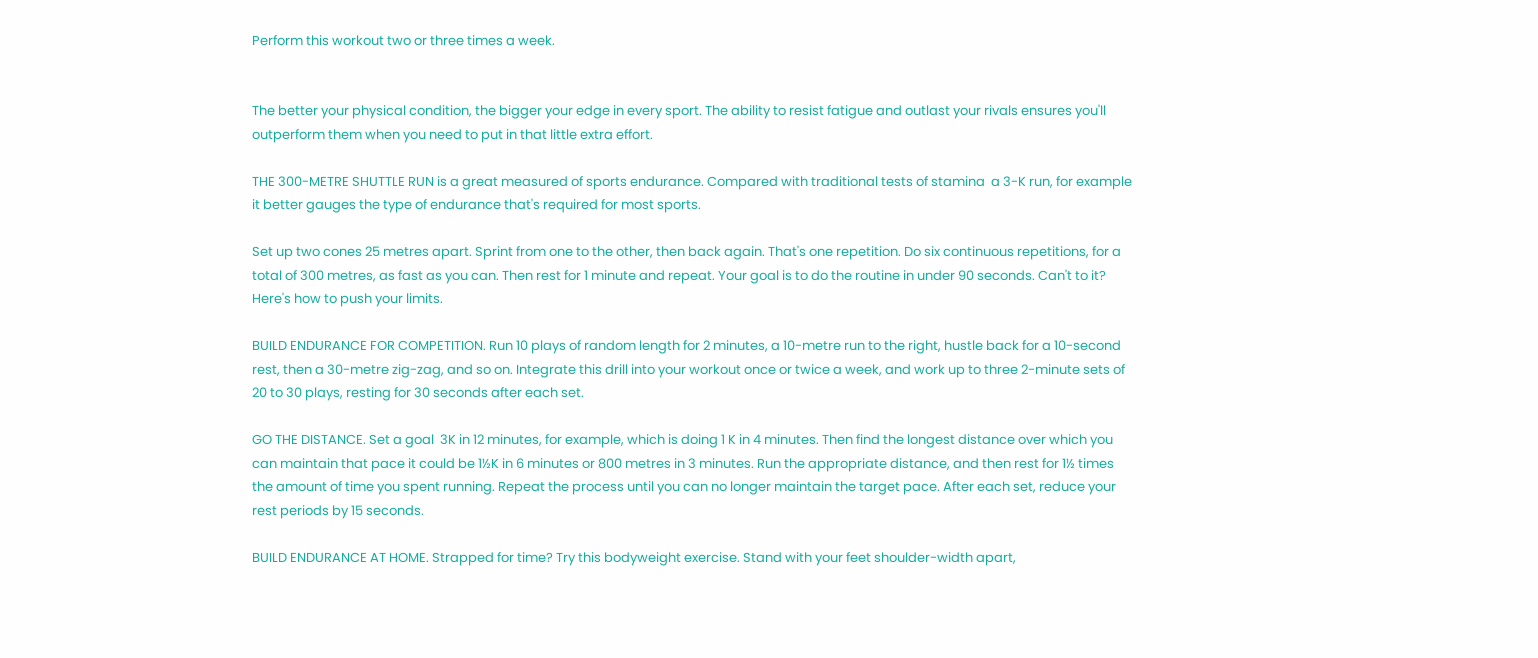Perform this workout two or three times a week.


The better your physical condition, the bigger your edge in every sport. The ability to resist fatigue and outlast your rivals ensures you'll outperform them when you need to put in that little extra effort.

THE 300-METRE SHUTTLE RUN is a great measured of sports endurance. Compared with traditional tests of stamina  a 3-K run, for example  it better gauges the type of endurance that's required for most sports.

Set up two cones 25 metres apart. Sprint from one to the other, then back again. That's one repetition. Do six continuous repetitions, for a total of 300 metres, as fast as you can. Then rest for 1 minute and repeat. Your goal is to do the routine in under 90 seconds. Can't to it? Here's how to push your limits.

BUILD ENDURANCE FOR COMPETITION. Run 10 plays of random length for 2 minutes, a 10-metre run to the right, hustle back for a 10-second rest, then a 30-metre zig-zag, and so on. Integrate this drill into your workout once or twice a week, and work up to three 2-minute sets of 20 to 30 plays, resting for 30 seconds after each set.

GO THE DISTANCE. Set a goal  3K in 12 minutes, for example, which is doing 1 K in 4 minutes. Then find the longest distance over which you can maintain that pace it could be 1½K in 6 minutes or 800 metres in 3 minutes. Run the appropriate distance, and then rest for 1½ times the amount of time you spent running. Repeat the process until you can no longer maintain the target pace. After each set, reduce your rest periods by 15 seconds.

BUILD ENDURANCE AT HOME. Strapped for time? Try this bodyweight exercise. Stand with your feet shoulder-width apart,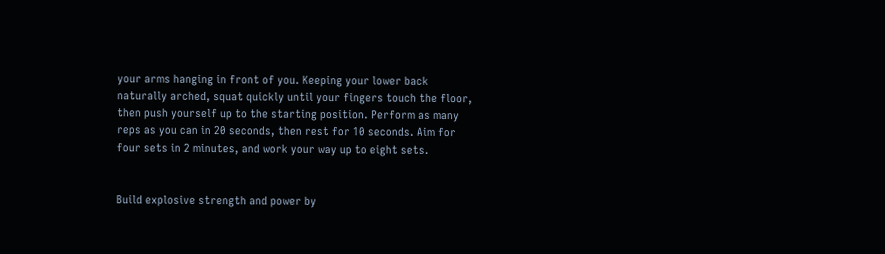your arms hanging in front of you. Keeping your lower back naturally arched, squat quickly until your fingers touch the floor, then push yourself up to the starting position. Perform as many reps as you can in 20 seconds, then rest for 10 seconds. Aim for four sets in 2 minutes, and work your way up to eight sets.


Build explosive strength and power by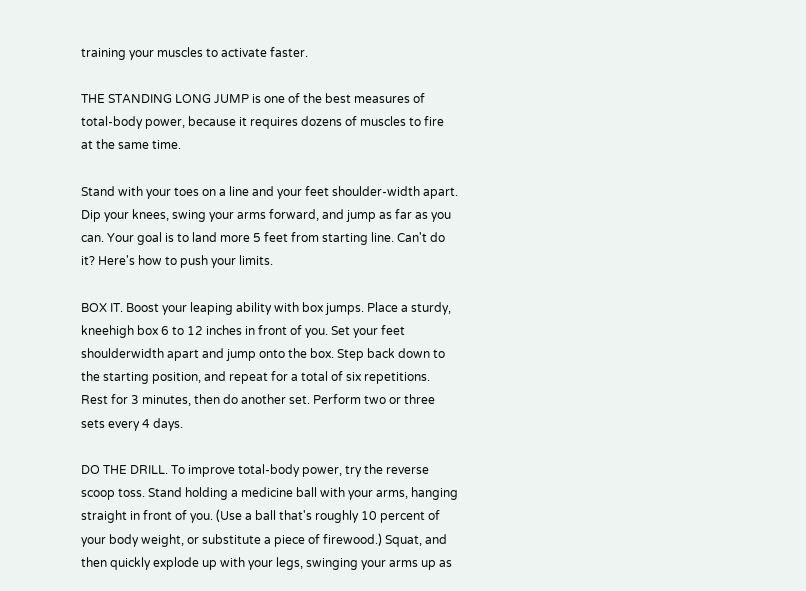training your muscles to activate faster.

THE STANDING LONG JUMP is one of the best measures of total-body power, because it requires dozens of muscles to fire at the same time.

Stand with your toes on a line and your feet shoulder-width apart. Dip your knees, swing your arms forward, and jump as far as you can. Your goal is to land more 5 feet from starting line. Can't do it? Here's how to push your limits.

BOX IT. Boost your leaping ability with box jumps. Place a sturdy, kneehigh box 6 to 12 inches in front of you. Set your feet shoulderwidth apart and jump onto the box. Step back down to the starting position, and repeat for a total of six repetitions. Rest for 3 minutes, then do another set. Perform two or three sets every 4 days.

DO THE DRILL. To improve total-body power, try the reverse scoop toss. Stand holding a medicine ball with your arms, hanging straight in front of you. (Use a ball that's roughly 10 percent of your body weight, or substitute a piece of firewood.) Squat, and then quickly explode up with your legs, swinging your arms up as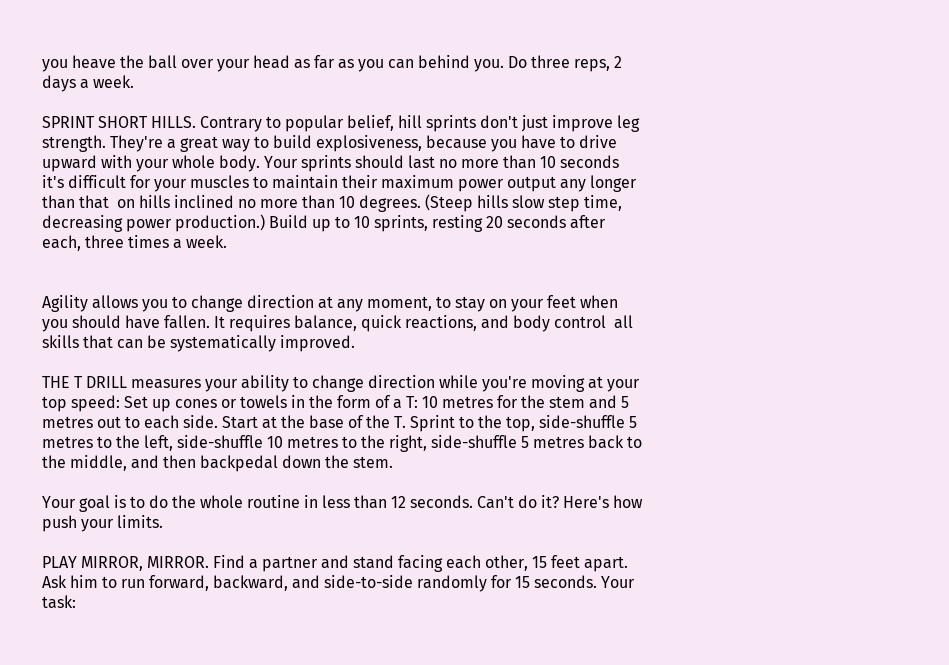you heave the ball over your head as far as you can behind you. Do three reps, 2 days a week.

SPRINT SHORT HILLS. Contrary to popular belief, hill sprints don't just improve leg strength. They're a great way to build explosiveness, because you have to drive upward with your whole body. Your sprints should last no more than 10 seconds  it's difficult for your muscles to maintain their maximum power output any longer than that  on hills inclined no more than 10 degrees. (Steep hills slow step time, decreasing power production.) Build up to 10 sprints, resting 20 seconds after each, three times a week.


Agility allows you to change direction at any moment, to stay on your feet when you should have fallen. It requires balance, quick reactions, and body control  all skills that can be systematically improved.

THE T DRILL measures your ability to change direction while you're moving at your top speed: Set up cones or towels in the form of a T: 10 metres for the stem and 5 metres out to each side. Start at the base of the T. Sprint to the top, side-shuffle 5 metres to the left, side-shuffle 10 metres to the right, side-shuffle 5 metres back to the middle, and then backpedal down the stem.

Your goal is to do the whole routine in less than 12 seconds. Can't do it? Here's how push your limits.

PLAY MIRROR, MIRROR. Find a partner and stand facing each other, 15 feet apart. Ask him to run forward, backward, and side-to-side randomly for 15 seconds. Your task: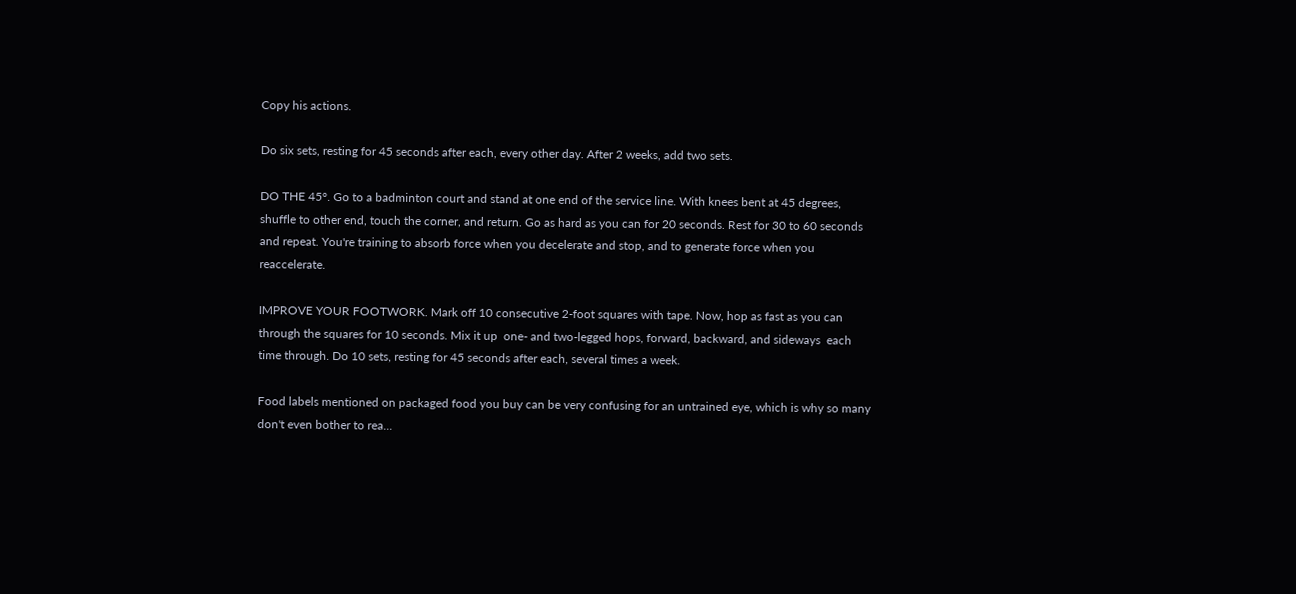Copy his actions.

Do six sets, resting for 45 seconds after each, every other day. After 2 weeks, add two sets.

DO THE 45°. Go to a badminton court and stand at one end of the service line. With knees bent at 45 degrees, shuffle to other end, touch the corner, and return. Go as hard as you can for 20 seconds. Rest for 30 to 60 seconds and repeat. You're training to absorb force when you decelerate and stop, and to generate force when you reaccelerate.

IMPROVE YOUR FOOTWORK. Mark off 10 consecutive 2-foot squares with tape. Now, hop as fast as you can through the squares for 10 seconds. Mix it up  one- and two-legged hops, forward, backward, and sideways  each time through. Do 10 sets, resting for 45 seconds after each, several times a week.

Food labels mentioned on packaged food you buy can be very confusing for an untrained eye, which is why so many don't even bother to rea...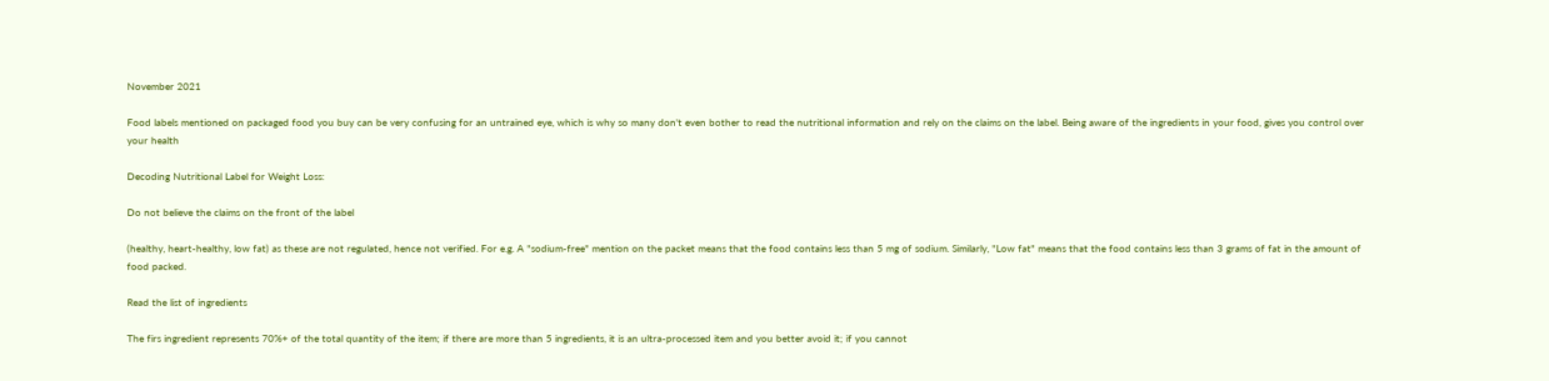November 2021

Food labels mentioned on packaged food you buy can be very confusing for an untrained eye, which is why so many don't even bother to read the nutritional information and rely on the claims on the label. Being aware of the ingredients in your food, gives you control over your health

Decoding Nutritional Label for Weight Loss:

Do not believe the claims on the front of the label

(healthy, heart-healthy, low fat) as these are not regulated, hence not verified. For e.g. A "sodium-free" mention on the packet means that the food contains less than 5 mg of sodium. Similarly, "Low fat" means that the food contains less than 3 grams of fat in the amount of food packed.

Read the list of ingredients

The firs ingredient represents 70%+ of the total quantity of the item; if there are more than 5 ingredients, it is an ultra-processed item and you better avoid it; if you cannot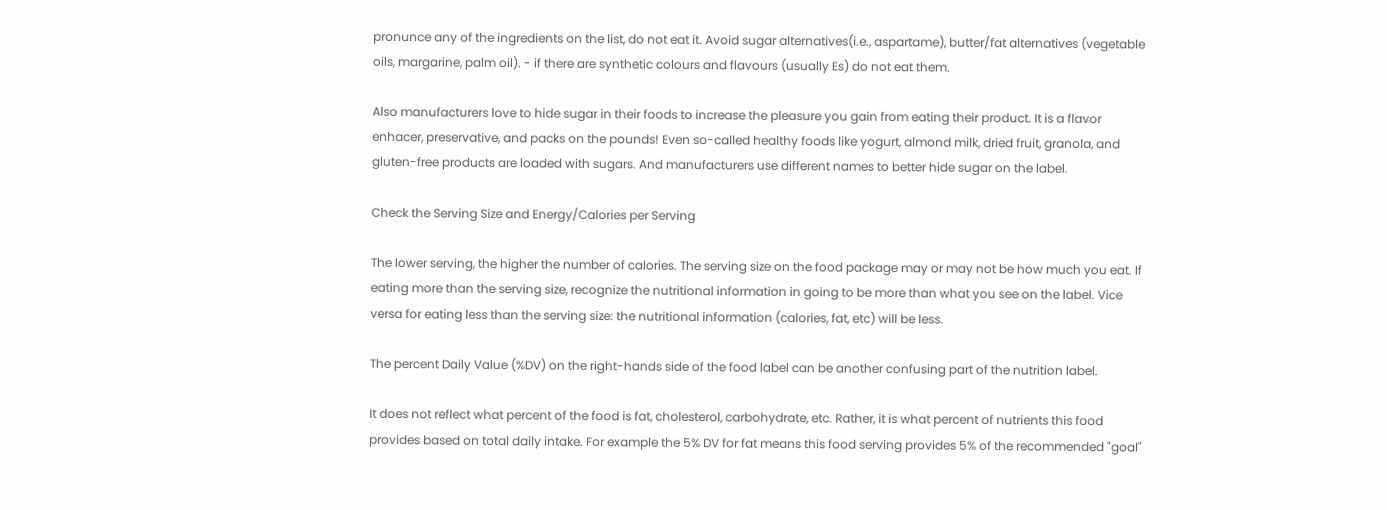pronunce any of the ingredients on the list, do not eat it. Avoid sugar alternatives(i.e., aspartame), butter/fat alternatives (vegetable oils, margarine, palm oil). - if there are synthetic colours and flavours (usually Es) do not eat them.

Also manufacturers love to hide sugar in their foods to increase the pleasure you gain from eating their product. It is a flavor enhacer, preservative, and packs on the pounds! Even so-called healthy foods like yogurt, almond milk, dried fruit, granola, and gluten-free products are loaded with sugars. And manufacturers use different names to better hide sugar on the label.

Check the Serving Size and Energy/Calories per Serving

The lower serving, the higher the number of calories. The serving size on the food package may or may not be how much you eat. If eating more than the serving size, recognize the nutritional information in going to be more than what you see on the label. Vice versa for eating less than the serving size: the nutritional information (calories, fat, etc) will be less.

The percent Daily Value (%DV) on the right-hands side of the food label can be another confusing part of the nutrition label.

It does not reflect what percent of the food is fat, cholesterol, carbohydrate, etc. Rather, it is what percent of nutrients this food provides based on total daily intake. For example the 5% DV for fat means this food serving provides 5% of the recommended "goal"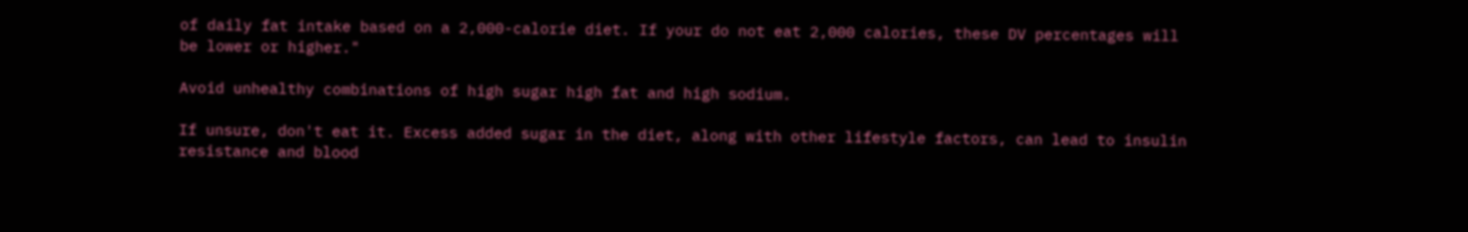of daily fat intake based on a 2,000-calorie diet. If your do not eat 2,000 calories, these DV percentages will be lower or higher."

Avoid unhealthy combinations of high sugar high fat and high sodium.

If unsure, don't eat it. Excess added sugar in the diet, along with other lifestyle factors, can lead to insulin resistance and blood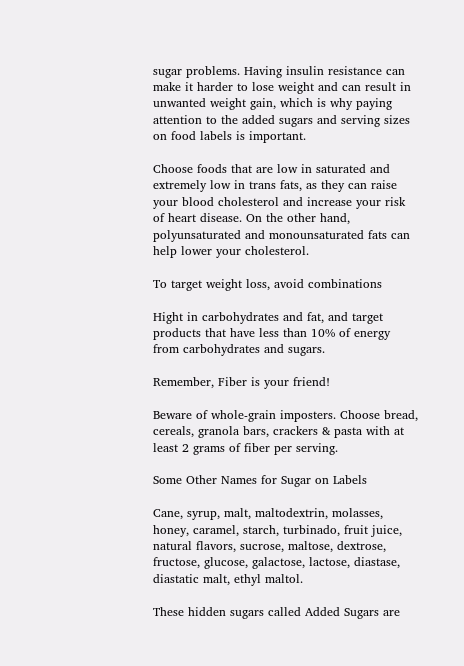sugar problems. Having insulin resistance can make it harder to lose weight and can result in unwanted weight gain, which is why paying attention to the added sugars and serving sizes on food labels is important.

Choose foods that are low in saturated and extremely low in trans fats, as they can raise your blood cholesterol and increase your risk of heart disease. On the other hand, polyunsaturated and monounsaturated fats can help lower your cholesterol.

To target weight loss, avoid combinations

Hight in carbohydrates and fat, and target products that have less than 10% of energy from carbohydrates and sugars.

Remember, Fiber is your friend!

Beware of whole-grain imposters. Choose bread, cereals, granola bars, crackers & pasta with at least 2 grams of fiber per serving.

Some Other Names for Sugar on Labels

Cane, syrup, malt, maltodextrin, molasses, honey, caramel, starch, turbinado, fruit juice, natural flavors, sucrose, maltose, dextrose, fructose, glucose, galactose, lactose, diastase, diastatic malt, ethyl maltol.

These hidden sugars called Added Sugars are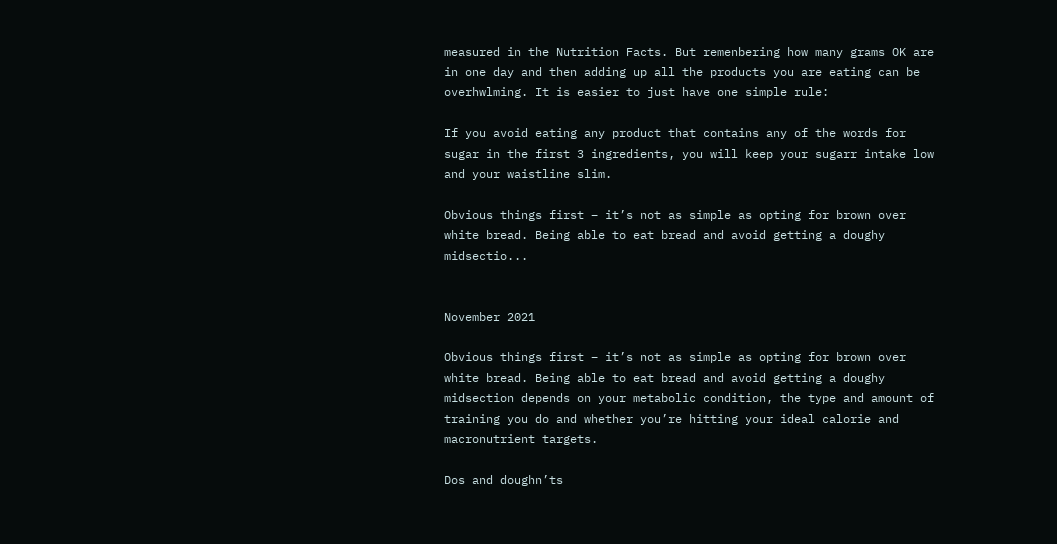measured in the Nutrition Facts. But remenbering how many grams OK are in one day and then adding up all the products you are eating can be overhwlming. It is easier to just have one simple rule:

If you avoid eating any product that contains any of the words for sugar in the first 3 ingredients, you will keep your sugarr intake low and your waistline slim.

Obvious things first – it’s not as simple as opting for brown over white bread. Being able to eat bread and avoid getting a doughy midsectio...


November 2021

Obvious things first – it’s not as simple as opting for brown over white bread. Being able to eat bread and avoid getting a doughy midsection depends on your metabolic condition, the type and amount of training you do and whether you’re hitting your ideal calorie and macronutrient targets.

Dos and doughn’ts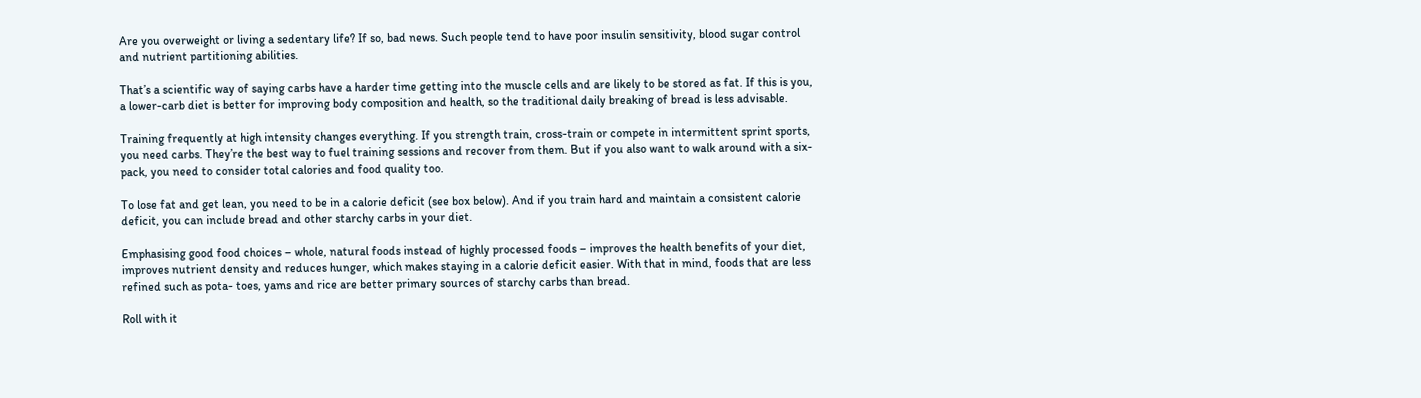Are you overweight or living a sedentary life? If so, bad news. Such people tend to have poor insulin sensitivity, blood sugar control and nutrient partitioning abilities.

That’s a scientific way of saying carbs have a harder time getting into the muscle cells and are likely to be stored as fat. If this is you, a lower-carb diet is better for improving body composition and health, so the traditional daily breaking of bread is less advisable.

Training frequently at high intensity changes everything. If you strength train, cross-train or compete in intermittent sprint sports, you need carbs. They’re the best way to fuel training sessions and recover from them. But if you also want to walk around with a six-pack, you need to consider total calories and food quality too.

To lose fat and get lean, you need to be in a calorie deficit (see box below). And if you train hard and maintain a consistent calorie deficit, you can include bread and other starchy carbs in your diet.

Emphasising good food choices – whole, natural foods instead of highly processed foods – improves the health benefits of your diet, improves nutrient density and reduces hunger, which makes staying in a calorie deficit easier. With that in mind, foods that are less refined such as pota- toes, yams and rice are better primary sources of starchy carbs than bread.

Roll with it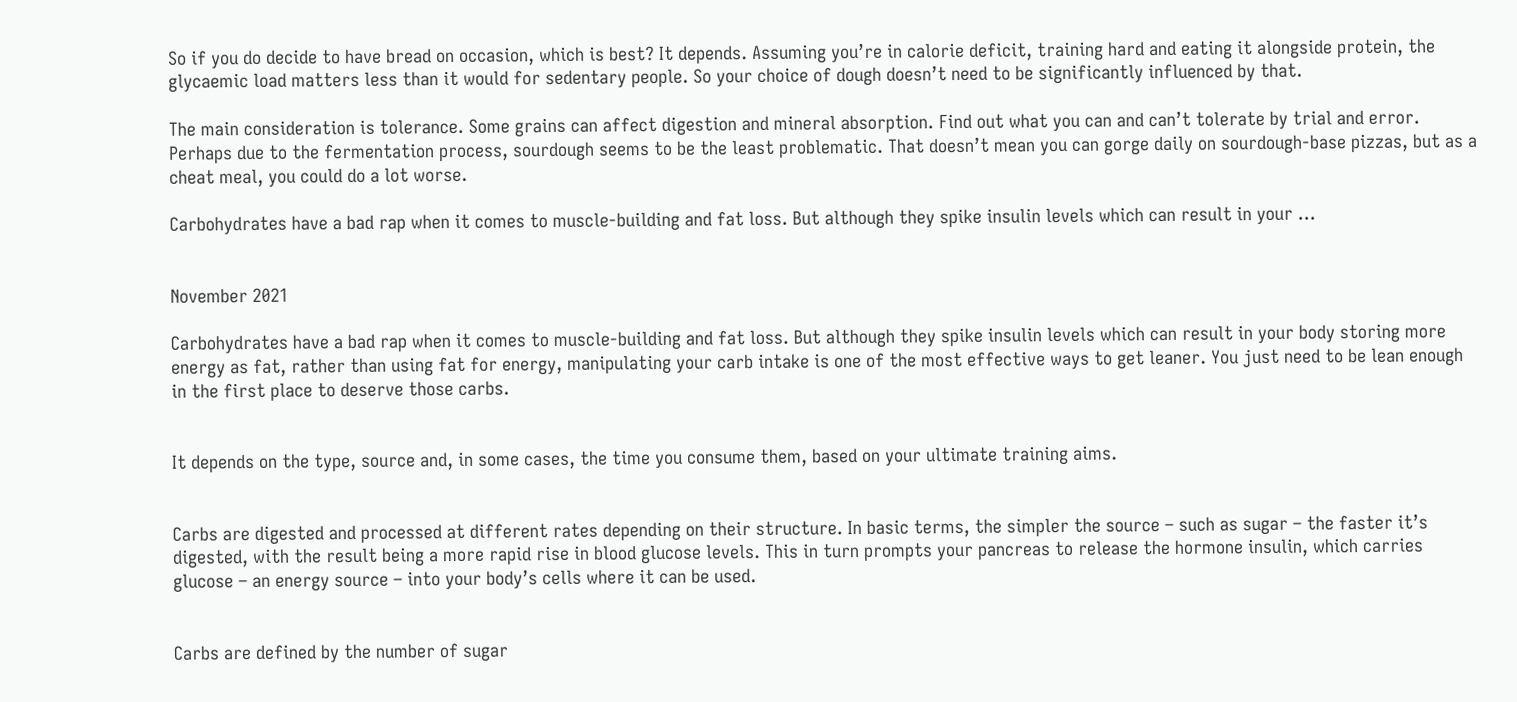So if you do decide to have bread on occasion, which is best? It depends. Assuming you’re in calorie deficit, training hard and eating it alongside protein, the glycaemic load matters less than it would for sedentary people. So your choice of dough doesn’t need to be significantly influenced by that.

The main consideration is tolerance. Some grains can affect digestion and mineral absorption. Find out what you can and can’t tolerate by trial and error. Perhaps due to the fermentation process, sourdough seems to be the least problematic. That doesn’t mean you can gorge daily on sourdough-base pizzas, but as a cheat meal, you could do a lot worse.

Carbohydrates have a bad rap when it comes to muscle-building and fat loss. But although they spike insulin levels which can result in your ...


November 2021

Carbohydrates have a bad rap when it comes to muscle-building and fat loss. But although they spike insulin levels which can result in your body storing more energy as fat, rather than using fat for energy, manipulating your carb intake is one of the most effective ways to get leaner. You just need to be lean enough in the first place to deserve those carbs.


It depends on the type, source and, in some cases, the time you consume them, based on your ultimate training aims.


Carbs are digested and processed at different rates depending on their structure. In basic terms, the simpler the source – such as sugar – the faster it’s digested, with the result being a more rapid rise in blood glucose levels. This in turn prompts your pancreas to release the hormone insulin, which carries glucose – an energy source – into your body’s cells where it can be used.


Carbs are defined by the number of sugar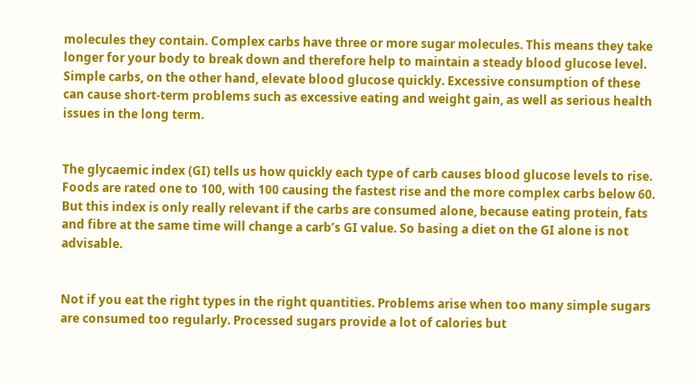molecules they contain. Complex carbs have three or more sugar molecules. This means they take longer for your body to break down and therefore help to maintain a steady blood glucose level. Simple carbs, on the other hand, elevate blood glucose quickly. Excessive consumption of these can cause short-term problems such as excessive eating and weight gain, as well as serious health issues in the long term.


The glycaemic index (GI) tells us how quickly each type of carb causes blood glucose levels to rise. Foods are rated one to 100, with 100 causing the fastest rise and the more complex carbs below 60. But this index is only really relevant if the carbs are consumed alone, because eating protein, fats and fibre at the same time will change a carb’s GI value. So basing a diet on the GI alone is not advisable.


Not if you eat the right types in the right quantities. Problems arise when too many simple sugars are consumed too regularly. Processed sugars provide a lot of calories but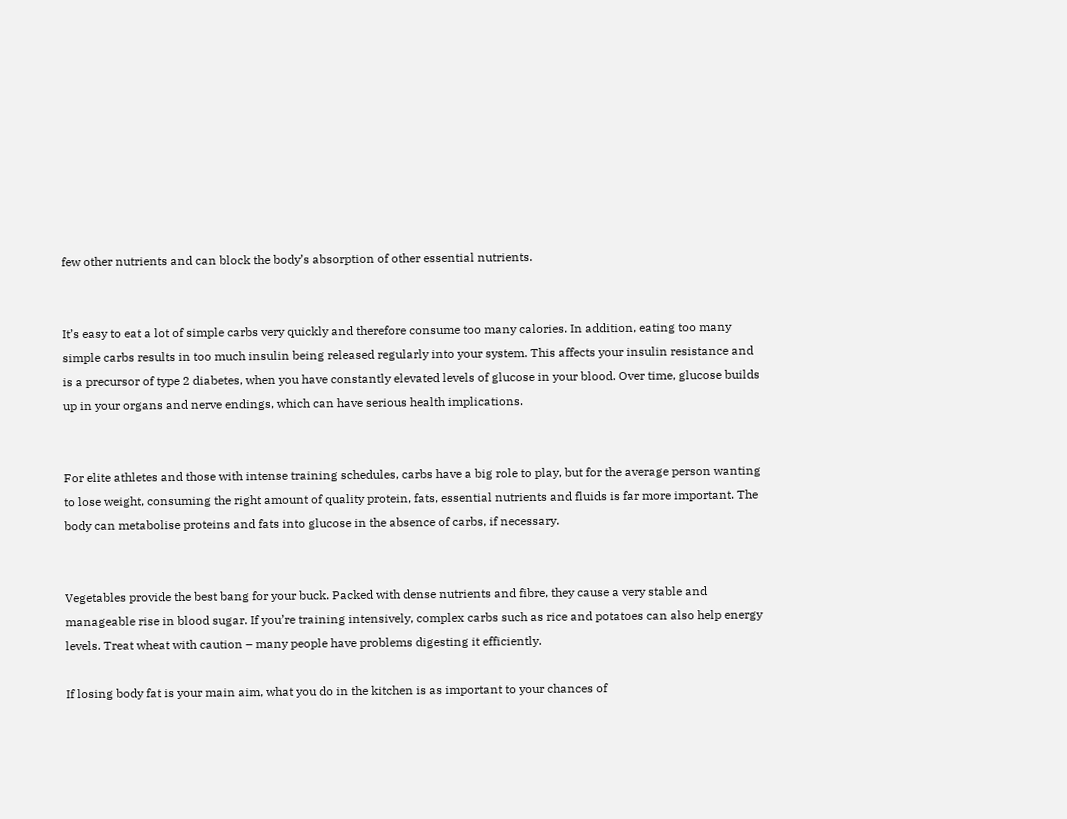few other nutrients and can block the body’s absorption of other essential nutrients.


It’s easy to eat a lot of simple carbs very quickly and therefore consume too many calories. In addition, eating too many simple carbs results in too much insulin being released regularly into your system. This affects your insulin resistance and is a precursor of type 2 diabetes, when you have constantly elevated levels of glucose in your blood. Over time, glucose builds up in your organs and nerve endings, which can have serious health implications.


For elite athletes and those with intense training schedules, carbs have a big role to play, but for the average person wanting to lose weight, consuming the right amount of quality protein, fats, essential nutrients and fluids is far more important. The body can metabolise proteins and fats into glucose in the absence of carbs, if necessary.


Vegetables provide the best bang for your buck. Packed with dense nutrients and fibre, they cause a very stable and manageable rise in blood sugar. If you’re training intensively, complex carbs such as rice and potatoes can also help energy levels. Treat wheat with caution – many people have problems digesting it efficiently.

If losing body fat is your main aim, what you do in the kitchen is as important to your chances of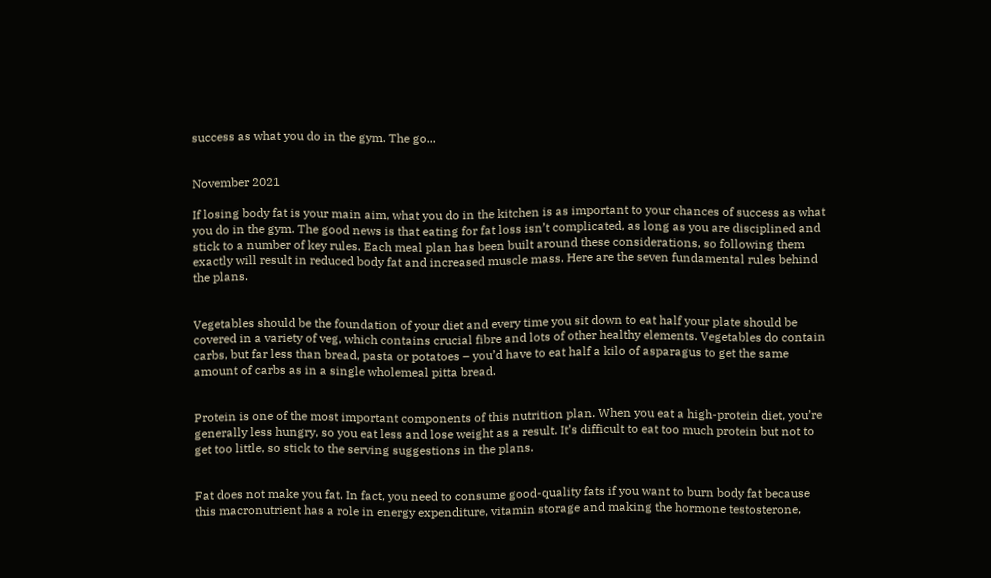success as what you do in the gym. The go...


November 2021

If losing body fat is your main aim, what you do in the kitchen is as important to your chances of success as what you do in the gym. The good news is that eating for fat loss isn’t complicated, as long as you are disciplined and stick to a number of key rules. Each meal plan has been built around these considerations, so following them exactly will result in reduced body fat and increased muscle mass. Here are the seven fundamental rules behind the plans.


Vegetables should be the foundation of your diet and every time you sit down to eat half your plate should be covered in a variety of veg, which contains crucial fibre and lots of other healthy elements. Vegetables do contain carbs, but far less than bread, pasta or potatoes – you’d have to eat half a kilo of asparagus to get the same amount of carbs as in a single wholemeal pitta bread.


Protein is one of the most important components of this nutrition plan. When you eat a high-protein diet, you’re generally less hungry, so you eat less and lose weight as a result. It’s difficult to eat too much protein but not to get too little, so stick to the serving suggestions in the plans.


Fat does not make you fat. In fact, you need to consume good-quality fats if you want to burn body fat because this macronutrient has a role in energy expenditure, vitamin storage and making the hormone testosterone,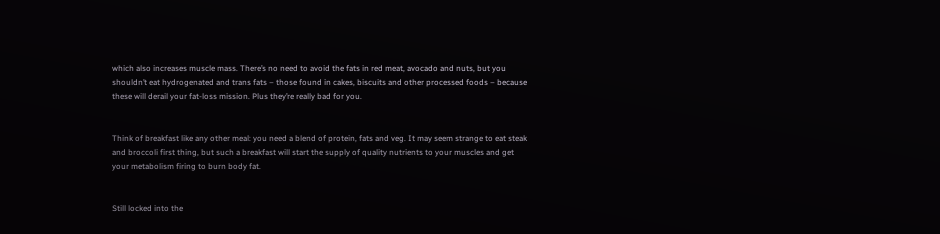which also increases muscle mass. There’s no need to avoid the fats in red meat, avocado and nuts, but you shouldn’t eat hydrogenated and trans fats – those found in cakes, biscuits and other processed foods – because these will derail your fat-loss mission. Plus they’re really bad for you.


Think of breakfast like any other meal: you need a blend of protein, fats and veg. It may seem strange to eat steak and broccoli first thing, but such a breakfast will start the supply of quality nutrients to your muscles and get your metabolism firing to burn body fat.


Still locked into the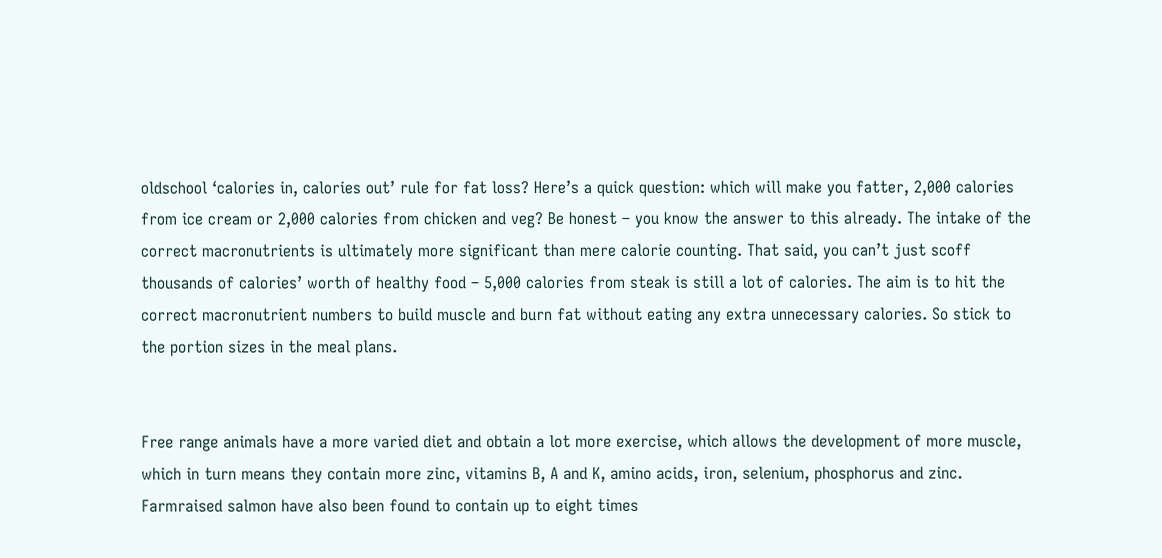oldschool ‘calories in, calories out’ rule for fat loss? Here’s a quick question: which will make you fatter, 2,000 calories from ice cream or 2,000 calories from chicken and veg? Be honest – you know the answer to this already. The intake of the correct macronutrients is ultimately more significant than mere calorie counting. That said, you can’t just scoff thousands of calories’ worth of healthy food – 5,000 calories from steak is still a lot of calories. The aim is to hit the correct macronutrient numbers to build muscle and burn fat without eating any extra unnecessary calories. So stick to the portion sizes in the meal plans.


Free range animals have a more varied diet and obtain a lot more exercise, which allows the development of more muscle, which in turn means they contain more zinc, vitamins B, A and K, amino acids, iron, selenium, phosphorus and zinc. Farmraised salmon have also been found to contain up to eight times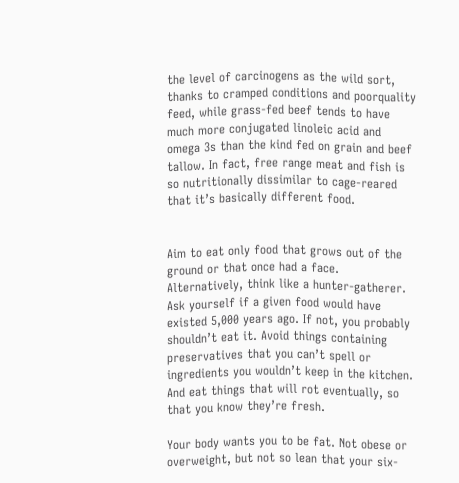the level of carcinogens as the wild sort, thanks to cramped conditions and poorquality feed, while grass-fed beef tends to have much more conjugated linoleic acid and omega 3s than the kind fed on grain and beef tallow. In fact, free range meat and fish is so nutritionally dissimilar to cage-reared that it’s basically different food.


Aim to eat only food that grows out of the ground or that once had a face. Alternatively, think like a hunter-gatherer. Ask yourself if a given food would have existed 5,000 years ago. If not, you probably shouldn’t eat it. Avoid things containing preservatives that you can’t spell or ingredients you wouldn’t keep in the kitchen. And eat things that will rot eventually, so that you know they’re fresh.

Your body wants you to be fat. Not obese or overweight, but not so lean that your six-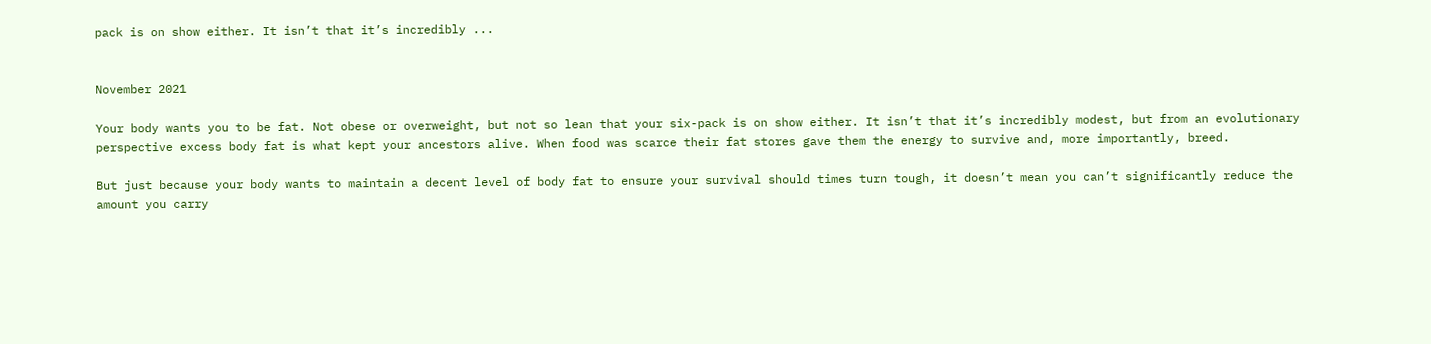pack is on show either. It isn’t that it’s incredibly ...


November 2021

Your body wants you to be fat. Not obese or overweight, but not so lean that your six-pack is on show either. It isn’t that it’s incredibly modest, but from an evolutionary perspective excess body fat is what kept your ancestors alive. When food was scarce their fat stores gave them the energy to survive and, more importantly, breed.

But just because your body wants to maintain a decent level of body fat to ensure your survival should times turn tough, it doesn’t mean you can’t significantly reduce the amount you carry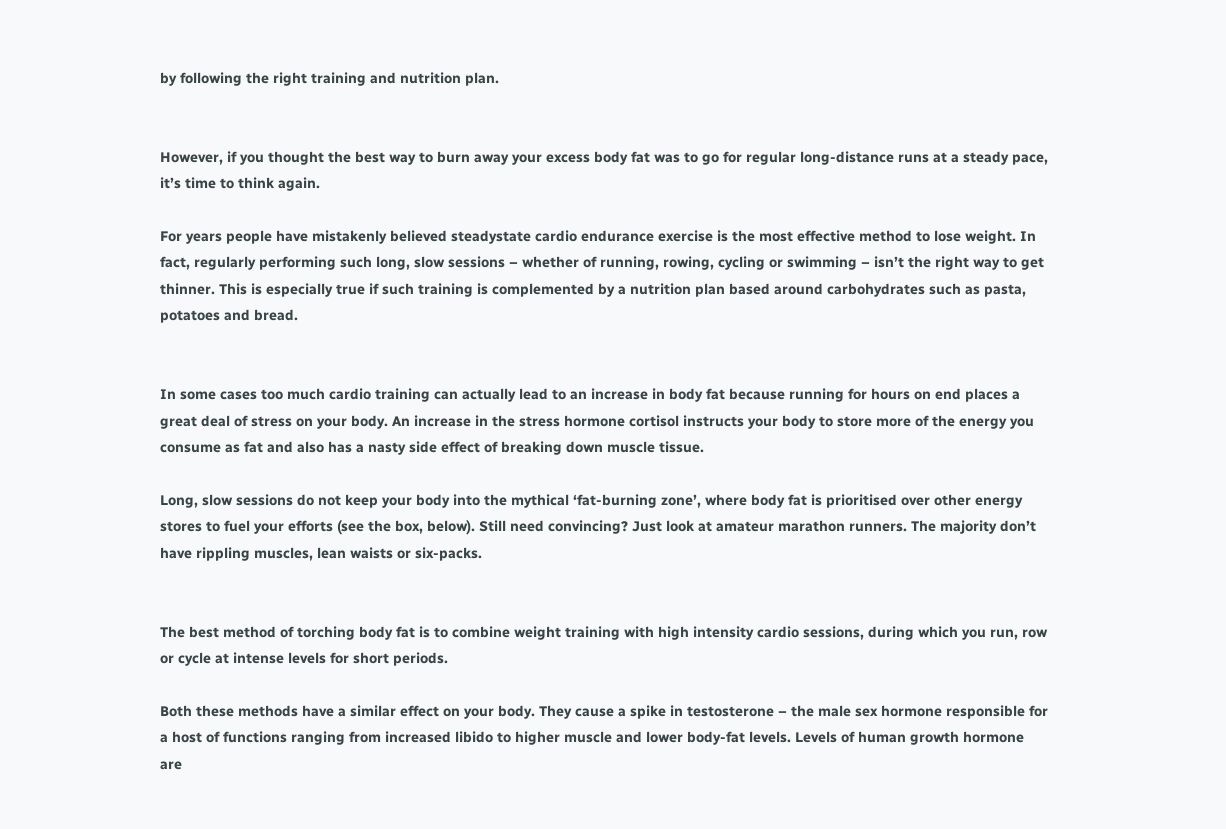by following the right training and nutrition plan.


However, if you thought the best way to burn away your excess body fat was to go for regular long-distance runs at a steady pace, it’s time to think again.

For years people have mistakenly believed steadystate cardio endurance exercise is the most effective method to lose weight. In fact, regularly performing such long, slow sessions – whether of running, rowing, cycling or swimming – isn’t the right way to get thinner. This is especially true if such training is complemented by a nutrition plan based around carbohydrates such as pasta, potatoes and bread.


In some cases too much cardio training can actually lead to an increase in body fat because running for hours on end places a great deal of stress on your body. An increase in the stress hormone cortisol instructs your body to store more of the energy you consume as fat and also has a nasty side effect of breaking down muscle tissue.

Long, slow sessions do not keep your body into the mythical ‘fat-burning zone’, where body fat is prioritised over other energy stores to fuel your efforts (see the box, below). Still need convincing? Just look at amateur marathon runners. The majority don’t have rippling muscles, lean waists or six-packs.


The best method of torching body fat is to combine weight training with high intensity cardio sessions, during which you run, row or cycle at intense levels for short periods.

Both these methods have a similar effect on your body. They cause a spike in testosterone – the male sex hormone responsible for a host of functions ranging from increased libido to higher muscle and lower body-fat levels. Levels of human growth hormone are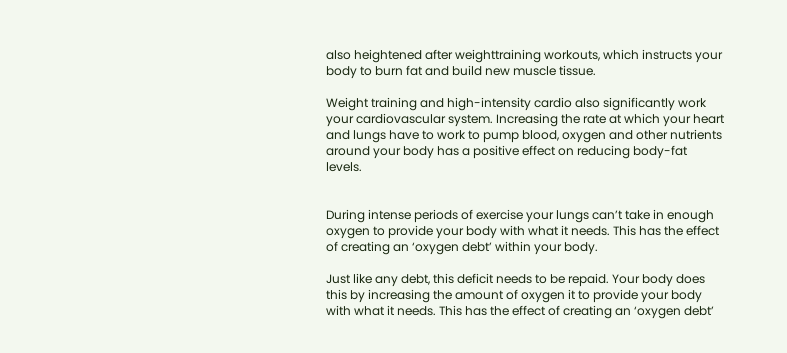also heightened after weighttraining workouts, which instructs your body to burn fat and build new muscle tissue.

Weight training and high-intensity cardio also significantly work your cardiovascular system. Increasing the rate at which your heart and lungs have to work to pump blood, oxygen and other nutrients around your body has a positive effect on reducing body-fat levels.


During intense periods of exercise your lungs can’t take in enough oxygen to provide your body with what it needs. This has the effect of creating an ‘oxygen debt’ within your body.

Just like any debt, this deficit needs to be repaid. Your body does this by increasing the amount of oxygen it to provide your body with what it needs. This has the effect of creating an ‘oxygen debt’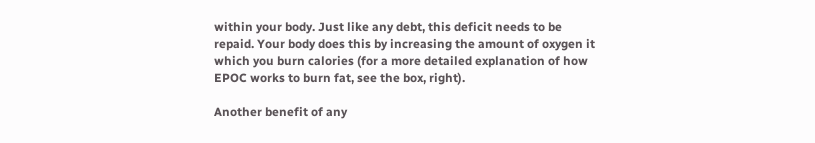within your body. Just like any debt, this deficit needs to be repaid. Your body does this by increasing the amount of oxygen it which you burn calories (for a more detailed explanation of how EPOC works to burn fat, see the box, right).

Another benefit of any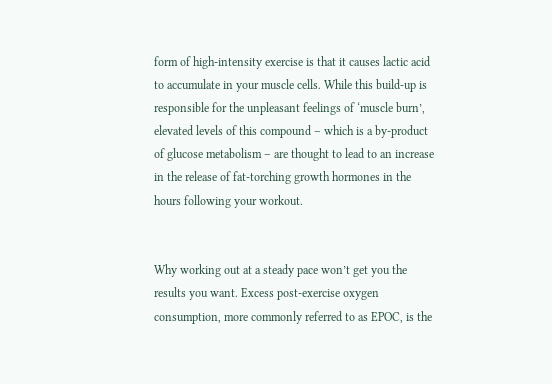form of high-intensity exercise is that it causes lactic acid to accumulate in your muscle cells. While this build-up is responsible for the unpleasant feelings of ‘muscle burn’, elevated levels of this compound – which is a by-product of glucose metabolism – are thought to lead to an increase in the release of fat-torching growth hormones in the hours following your workout.


Why working out at a steady pace won’t get you the results you want. Excess post-exercise oxygen consumption, more commonly referred to as EPOC, is the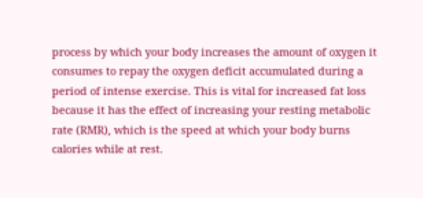process by which your body increases the amount of oxygen it consumes to repay the oxygen deficit accumulated during a period of intense exercise. This is vital for increased fat loss because it has the effect of increasing your resting metabolic rate (RMR), which is the speed at which your body burns calories while at rest.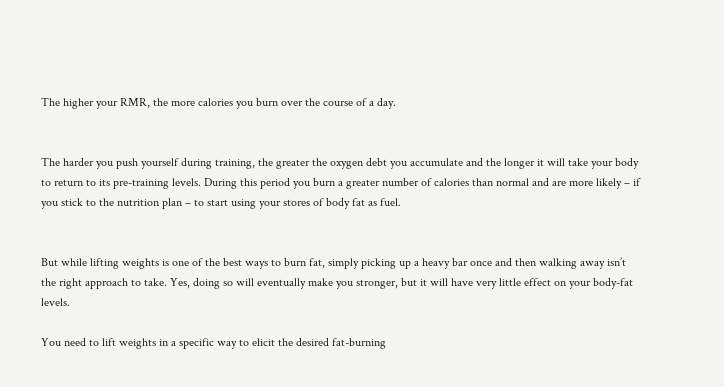The higher your RMR, the more calories you burn over the course of a day.


The harder you push yourself during training, the greater the oxygen debt you accumulate and the longer it will take your body to return to its pre-training levels. During this period you burn a greater number of calories than normal and are more likely – if you stick to the nutrition plan – to start using your stores of body fat as fuel.


But while lifting weights is one of the best ways to burn fat, simply picking up a heavy bar once and then walking away isn’t the right approach to take. Yes, doing so will eventually make you stronger, but it will have very little effect on your body-fat levels.

You need to lift weights in a specific way to elicit the desired fat-burning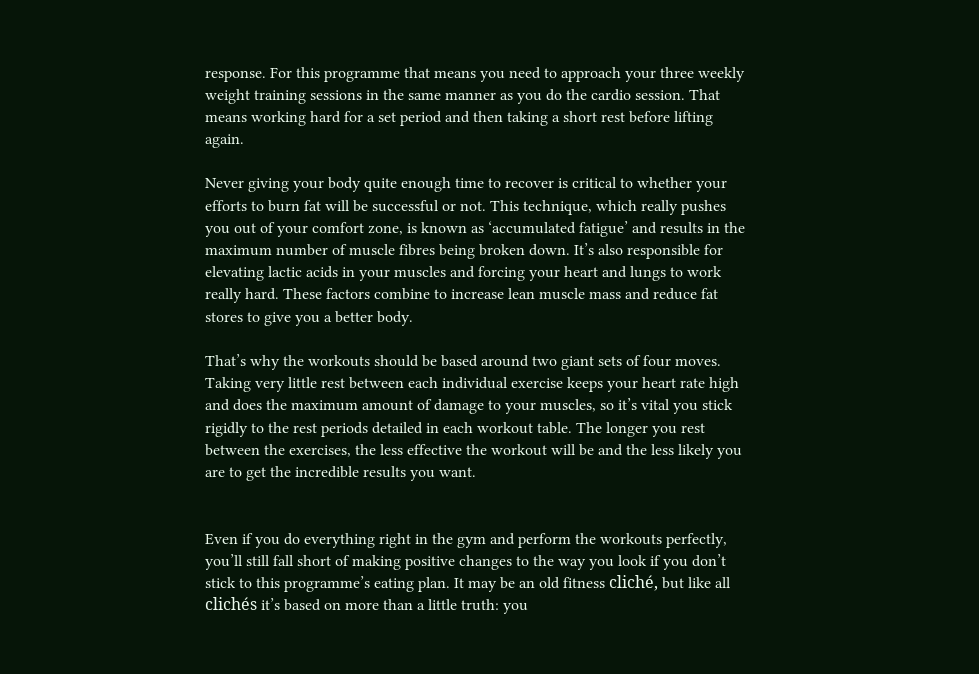response. For this programme that means you need to approach your three weekly weight training sessions in the same manner as you do the cardio session. That means working hard for a set period and then taking a short rest before lifting again.

Never giving your body quite enough time to recover is critical to whether your efforts to burn fat will be successful or not. This technique, which really pushes you out of your comfort zone, is known as ‘accumulated fatigue’ and results in the maximum number of muscle fibres being broken down. It’s also responsible for elevating lactic acids in your muscles and forcing your heart and lungs to work really hard. These factors combine to increase lean muscle mass and reduce fat stores to give you a better body.

That’s why the workouts should be based around two giant sets of four moves. Taking very little rest between each individual exercise keeps your heart rate high and does the maximum amount of damage to your muscles, so it’s vital you stick rigidly to the rest periods detailed in each workout table. The longer you rest between the exercises, the less effective the workout will be and the less likely you are to get the incredible results you want.


Even if you do everything right in the gym and perform the workouts perfectly, you’ll still fall short of making positive changes to the way you look if you don’t stick to this programme’s eating plan. It may be an old fitness cliché, but like all clichés it’s based on more than a little truth: you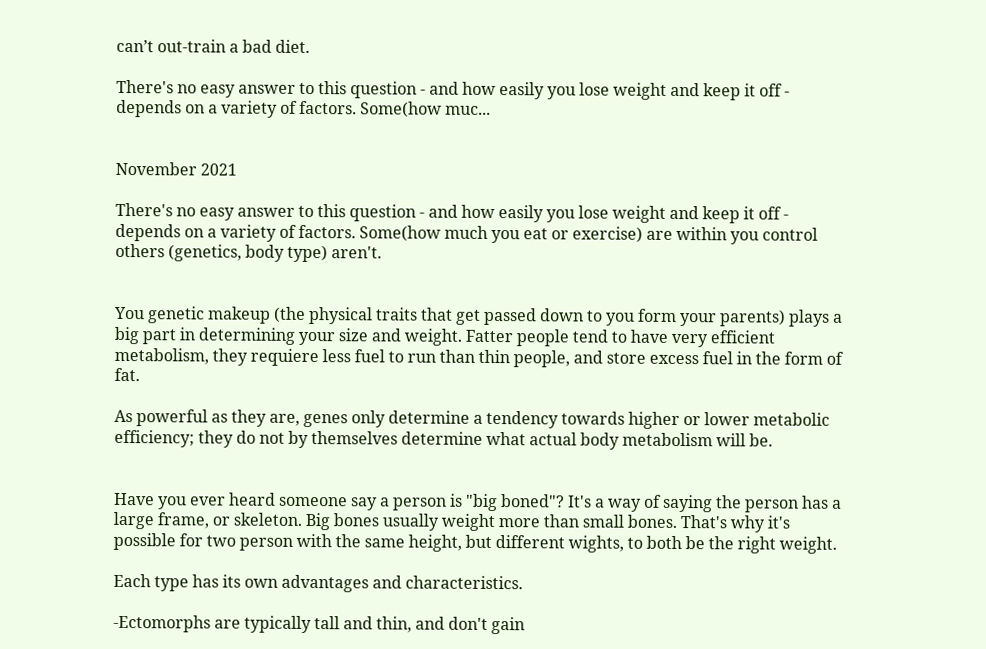can’t out-train a bad diet.

There's no easy answer to this question - and how easily you lose weight and keep it off - depends on a variety of factors. Some(how muc...


November 2021

There's no easy answer to this question - and how easily you lose weight and keep it off - depends on a variety of factors. Some(how much you eat or exercise) are within you control others (genetics, body type) aren't.


You genetic makeup (the physical traits that get passed down to you form your parents) plays a big part in determining your size and weight. Fatter people tend to have very efficient metabolism, they requiere less fuel to run than thin people, and store excess fuel in the form of fat.

As powerful as they are, genes only determine a tendency towards higher or lower metabolic efficiency; they do not by themselves determine what actual body metabolism will be.


Have you ever heard someone say a person is "big boned"? It's a way of saying the person has a large frame, or skeleton. Big bones usually weight more than small bones. That's why it's possible for two person with the same height, but different wights, to both be the right weight.

Each type has its own advantages and characteristics.

-Ectomorphs are typically tall and thin, and don't gain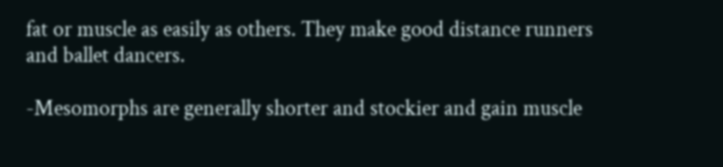fat or muscle as easily as others. They make good distance runners and ballet dancers.

-Mesomorphs are generally shorter and stockier and gain muscle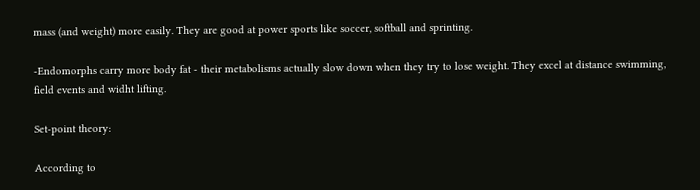mass (and weight) more easily. They are good at power sports like soccer, softball and sprinting.

-Endomorphs carry more body fat - their metabolisms actually slow down when they try to lose weight. They excel at distance swimming, field events and widht lifting.

Set-point theory:

According to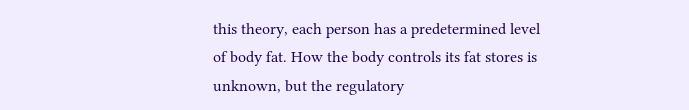this theory, each person has a predetermined level of body fat. How the body controls its fat stores is unknown, but the regulatory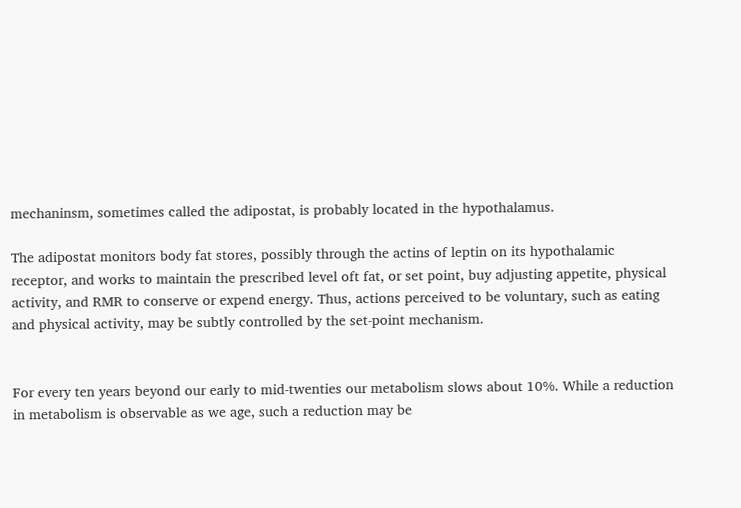mechaninsm, sometimes called the adipostat, is probably located in the hypothalamus.

The adipostat monitors body fat stores, possibly through the actins of leptin on its hypothalamic receptor, and works to maintain the prescribed level oft fat, or set point, buy adjusting appetite, physical activity, and RMR to conserve or expend energy. Thus, actions perceived to be voluntary, such as eating and physical activity, may be subtly controlled by the set-point mechanism.


For every ten years beyond our early to mid-twenties our metabolism slows about 10%. While a reduction in metabolism is observable as we age, such a reduction may be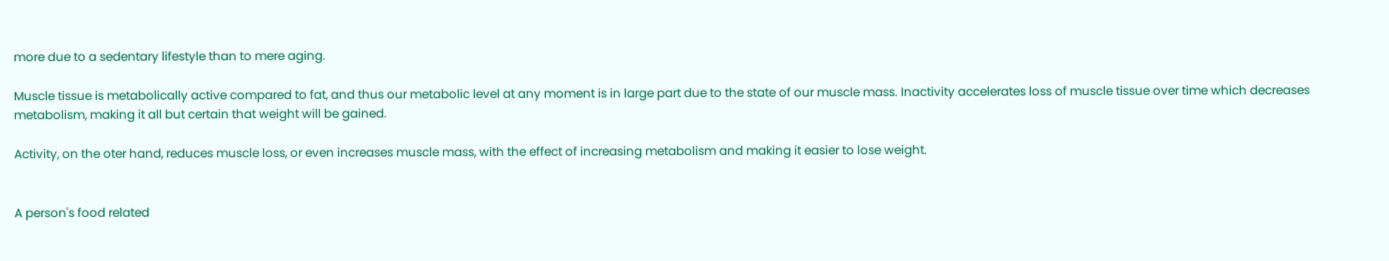more due to a sedentary lifestyle than to mere aging.

Muscle tissue is metabolically active compared to fat, and thus our metabolic level at any moment is in large part due to the state of our muscle mass. Inactivity accelerates loss of muscle tissue over time which decreases metabolism, making it all but certain that weight will be gained.

Activity, on the oter hand, reduces muscle loss, or even increases muscle mass, with the effect of increasing metabolism and making it easier to lose weight.


A person's food related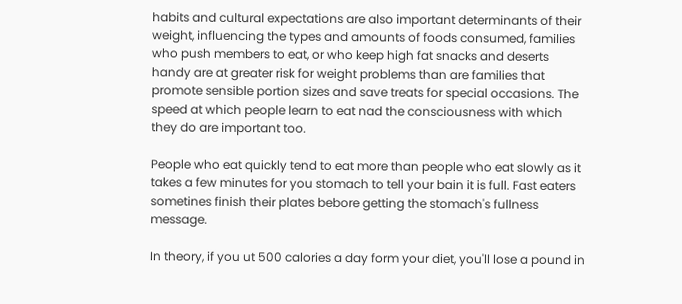habits and cultural expectations are also important determinants of their weight, influencing the types and amounts of foods consumed, families who push members to eat, or who keep high fat snacks and deserts handy are at greater risk for weight problems than are families that promote sensible portion sizes and save treats for special occasions. The speed at which people learn to eat nad the consciousness with which they do are important too.

People who eat quickly tend to eat more than people who eat slowly as it takes a few minutes for you stomach to tell your bain it is full. Fast eaters sometines finish their plates bebore getting the stomach's fullness message.

In theory, if you ut 500 calories a day form your diet, you'll lose a pound in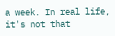a week. In real life, it's not that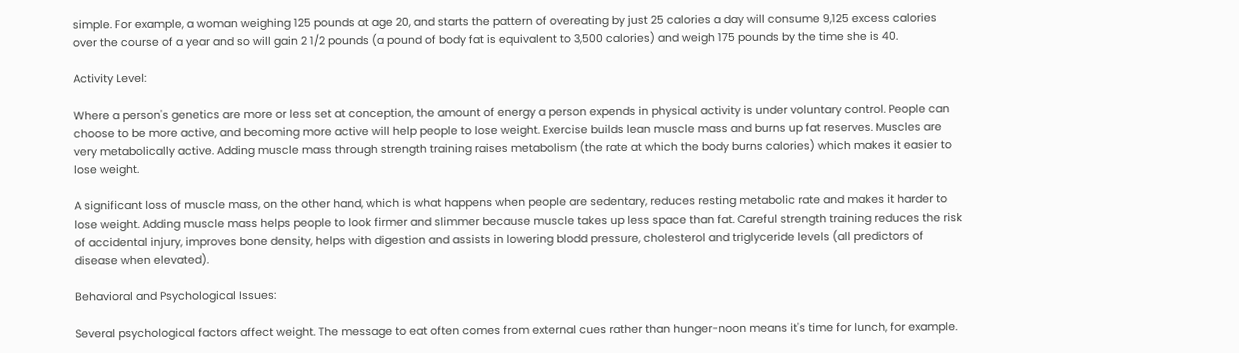simple. For example, a woman weighing 125 pounds at age 20, and starts the pattern of overeating by just 25 calories a day will consume 9,125 excess calories over the course of a year and so will gain 2 1/2 pounds (a pound of body fat is equivalent to 3,500 calories) and weigh 175 pounds by the time she is 40.

Activity Level:

Where a person's genetics are more or less set at conception, the amount of energy a person expends in physical activity is under voluntary control. People can choose to be more active, and becoming more active will help people to lose weight. Exercise builds lean muscle mass and burns up fat reserves. Muscles are very metabolically active. Adding muscle mass through strength training raises metabolism (the rate at which the body burns calories) which makes it easier to lose weight.

A significant loss of muscle mass, on the other hand, which is what happens when people are sedentary, reduces resting metabolic rate and makes it harder to lose weight. Adding muscle mass helps people to look firmer and slimmer because muscle takes up less space than fat. Careful strength training reduces the risk of accidental injury, improves bone density, helps with digestion and assists in lowering blodd pressure, cholesterol and triglyceride levels (all predictors of disease when elevated).

Behavioral and Psychological Issues:

Several psychological factors affect weight. The message to eat often comes from external cues rather than hunger-noon means it's time for lunch, for example.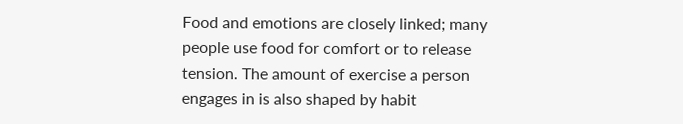Food and emotions are closely linked; many people use food for comfort or to release tension. The amount of exercise a person engages in is also shaped by habit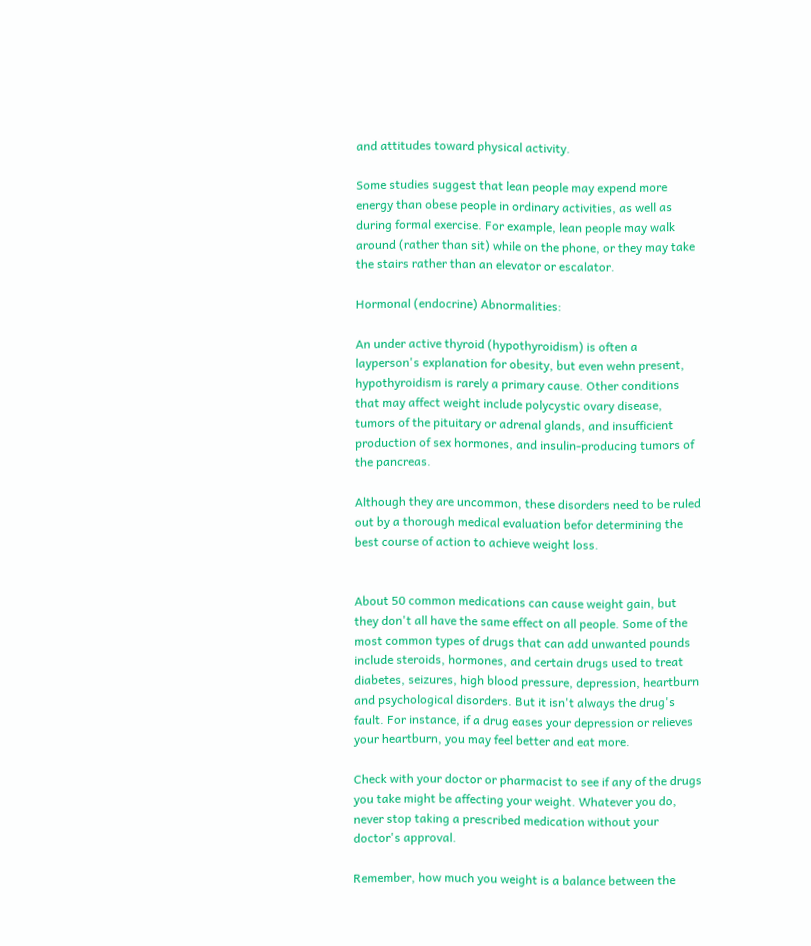and attitudes toward physical activity.

Some studies suggest that lean people may expend more energy than obese people in ordinary activities, as well as during formal exercise. For example, lean people may walk around (rather than sit) while on the phone, or they may take the stairs rather than an elevator or escalator.

Hormonal (endocrine) Abnormalities:

An under active thyroid (hypothyroidism) is often a layperson's explanation for obesity, but even wehn present, hypothyroidism is rarely a primary cause. Other conditions that may affect weight include polycystic ovary disease, tumors of the pituitary or adrenal glands, and insufficient production of sex hormones, and insulin-producing tumors of the pancreas.

Although they are uncommon, these disorders need to be ruled out by a thorough medical evaluation befor determining the best course of action to achieve weight loss.


About 50 common medications can cause weight gain, but they don't all have the same effect on all people. Some of the most common types of drugs that can add unwanted pounds include steroids, hormones, and certain drugs used to treat diabetes, seizures, high blood pressure, depression, heartburn and psychological disorders. But it isn't always the drug's fault. For instance, if a drug eases your depression or relieves your heartburn, you may feel better and eat more.

Check with your doctor or pharmacist to see if any of the drugs you take might be affecting your weight. Whatever you do, never stop taking a prescribed medication without your doctor's approval.

Remember, how much you weight is a balance between the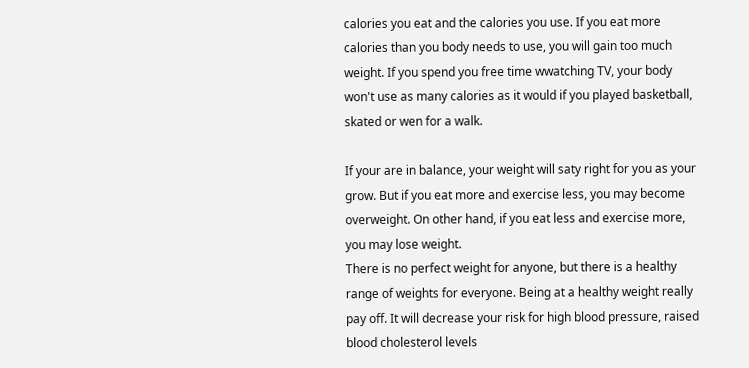calories you eat and the calories you use. If you eat more calories than you body needs to use, you will gain too much weight. If you spend you free time wwatching TV, your body won't use as many calories as it would if you played basketball, skated or wen for a walk.

If your are in balance, your weight will saty right for you as your grow. But if you eat more and exercise less, you may become overweight. On other hand, if you eat less and exercise more, you may lose weight.
There is no perfect weight for anyone, but there is a healthy range of weights for everyone. Being at a healthy weight really pay off. It will decrease your risk for high blood pressure, raised blood cholesterol levels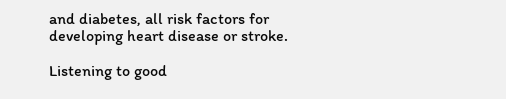and diabetes, all risk factors for developing heart disease or stroke.

Listening to good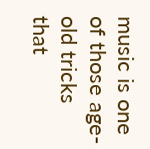music is one of those age-old tricks that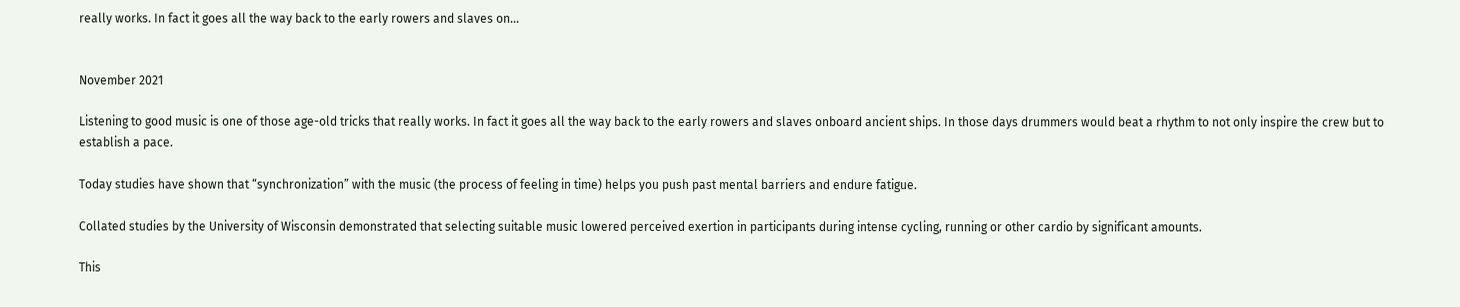really works. In fact it goes all the way back to the early rowers and slaves on...


November 2021

Listening to good music is one of those age-old tricks that really works. In fact it goes all the way back to the early rowers and slaves onboard ancient ships. In those days drummers would beat a rhythm to not only inspire the crew but to establish a pace.

Today studies have shown that “synchronization” with the music (the process of feeling in time) helps you push past mental barriers and endure fatigue.

Collated studies by the University of Wisconsin demonstrated that selecting suitable music lowered perceived exertion in participants during intense cycling, running or other cardio by significant amounts.

This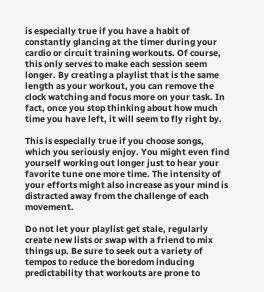is especially true if you have a habit of constantly glancing at the timer during your cardio or circuit training workouts. Of course, this only serves to make each session seem longer. By creating a playlist that is the same length as your workout, you can remove the clock watching and focus more on your task. In fact, once you stop thinking about how much time you have left, it will seem to fly right by.

This is especially true if you choose songs, which you seriously enjoy. You might even find yourself working out longer just to hear your favorite tune one more time. The intensity of your efforts might also increase as your mind is distracted away from the challenge of each movement.

Do not let your playlist get stale, regularly create new lists or swap with a friend to mix things up. Be sure to seek out a variety of tempos to reduce the boredom inducing predictability that workouts are prone to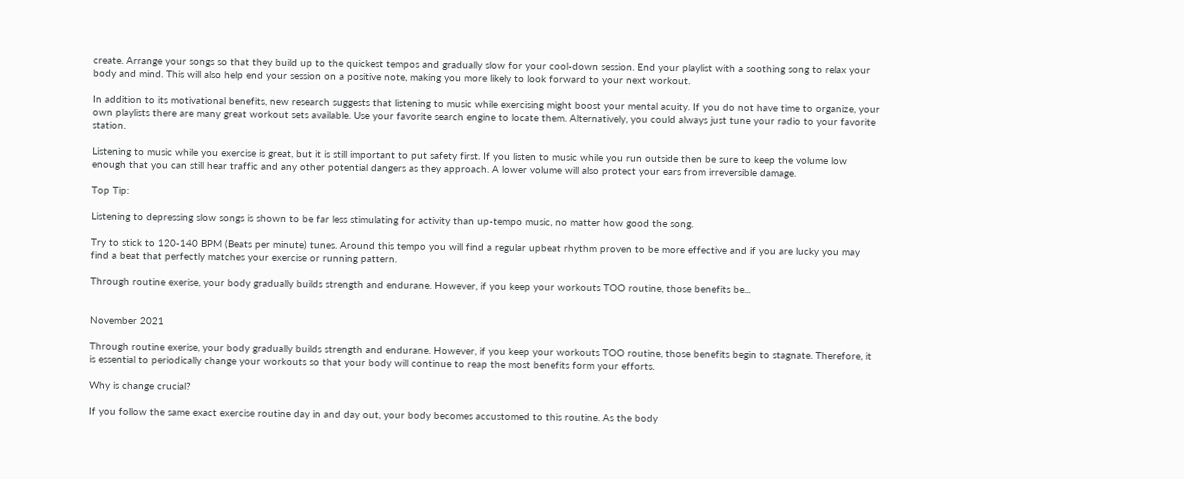create. Arrange your songs so that they build up to the quickest tempos and gradually slow for your cool-down session. End your playlist with a soothing song to relax your body and mind. This will also help end your session on a positive note, making you more likely to look forward to your next workout.

In addition to its motivational benefits, new research suggests that listening to music while exercising might boost your mental acuity. If you do not have time to organize, your own playlists there are many great workout sets available. Use your favorite search engine to locate them. Alternatively, you could always just tune your radio to your favorite station.

Listening to music while you exercise is great, but it is still important to put safety first. If you listen to music while you run outside then be sure to keep the volume low enough that you can still hear traffic and any other potential dangers as they approach. A lower volume will also protect your ears from irreversible damage.

Top Tip:

Listening to depressing slow songs is shown to be far less stimulating for activity than up-tempo music, no matter how good the song.

Try to stick to 120-140 BPM (Beats per minute) tunes. Around this tempo you will find a regular upbeat rhythm proven to be more effective and if you are lucky you may find a beat that perfectly matches your exercise or running pattern.

Through routine exerise, your body gradually builds strength and endurane. However, if you keep your workouts TOO routine, those benefits be...


November 2021

Through routine exerise, your body gradually builds strength and endurane. However, if you keep your workouts TOO routine, those benefits begin to stagnate. Therefore, it is essential to periodically change your workouts so that your body will continue to reap the most benefits form your efforts.

Why is change crucial?

If you follow the same exact exercise routine day in and day out, your body becomes accustomed to this routine. As the body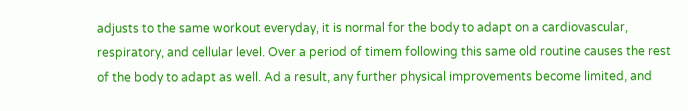adjusts to the same workout everyday, it is normal for the body to adapt on a cardiovascular, respiratory, and cellular level. Over a period of timem following this same old routine causes the rest of the body to adapt as well. Ad a result, any further physical improvements become limited, and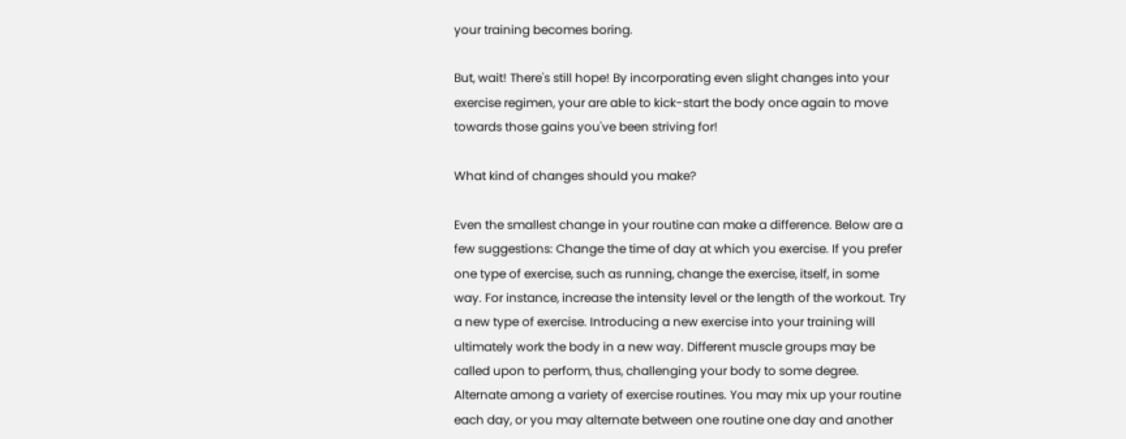your training becomes boring.

But, wait! There's still hope! By incorporating even slight changes into your exercise regimen, your are able to kick-start the body once again to move towards those gains you've been striving for!

What kind of changes should you make?

Even the smallest change in your routine can make a difference. Below are a few suggestions: Change the time of day at which you exercise. If you prefer one type of exercise, such as running, change the exercise, itself, in some way. For instance, increase the intensity level or the length of the workout. Try a new type of exercise. Introducing a new exercise into your training will ultimately work the body in a new way. Different muscle groups may be called upon to perform, thus, challenging your body to some degree. Alternate among a variety of exercise routines. You may mix up your routine each day, or you may alternate between one routine one day and another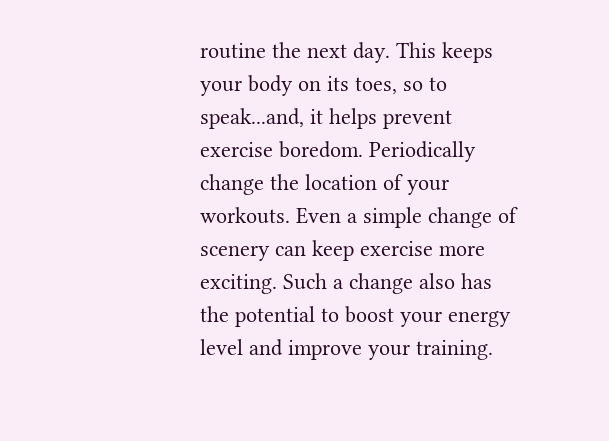routine the next day. This keeps your body on its toes, so to speak...and, it helps prevent exercise boredom. Periodically change the location of your workouts. Even a simple change of scenery can keep exercise more exciting. Such a change also has the potential to boost your energy level and improve your training.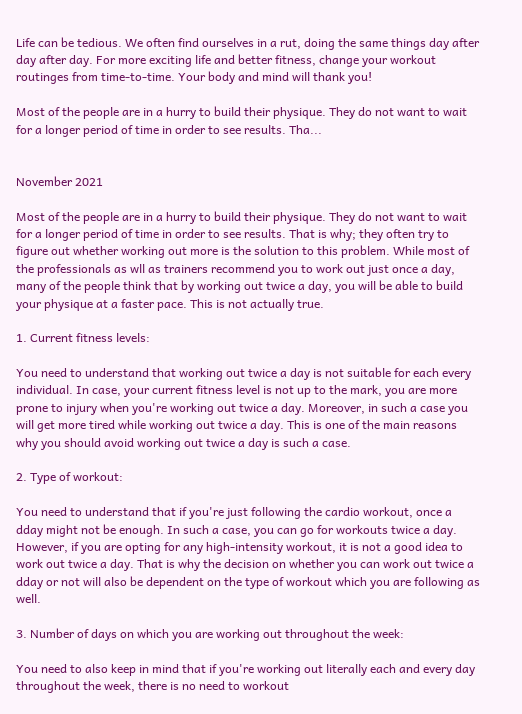Life can be tedious. We often find ourselves in a rut, doing the same things day after day after day. For more exciting life and better fitness, change your workout routinges from time-to-time. Your body and mind will thank you!

Most of the people are in a hurry to build their physique. They do not want to wait for a longer period of time in order to see results. Tha...


November 2021

Most of the people are in a hurry to build their physique. They do not want to wait for a longer period of time in order to see results. That is why; they often try to figure out whether working out more is the solution to this problem. While most of the professionals as wll as trainers recommend you to work out just once a day, many of the people think that by working out twice a day, you will be able to build your physique at a faster pace. This is not actually true.

1. Current fitness levels:

You need to understand that working out twice a day is not suitable for each every individual. In case, your current fitness level is not up to the mark, you are more prone to injury when you're working out twice a day. Moreover, in such a case you will get more tired while working out twice a day. This is one of the main reasons why you should avoid working out twice a day is such a case.

2. Type of workout:

You need to understand that if you're just following the cardio workout, once a dday might not be enough. In such a case, you can go for workouts twice a day. However, if you are opting for any high-intensity workout, it is not a good idea to work out twice a day. That is why the decision on whether you can work out twice a dday or not will also be dependent on the type of workout which you are following as well.

3. Number of days on which you are working out throughout the week:

You need to also keep in mind that if you're working out literally each and every day throughout the week, there is no need to workout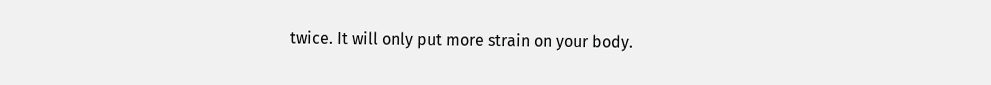twice. It will only put more strain on your body.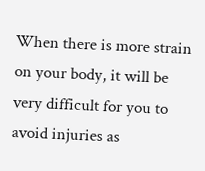When there is more strain on your body, it will be very difficult for you to avoid injuries as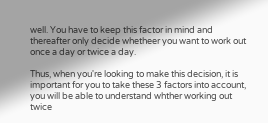well. You have to keep this factor in mind and thereafter only decide whetheer you want to work out once a day or twice a day.

Thus, when you're looking to make this decision, it is important for you to take these 3 factors into account, you will be able to understand whther working out twice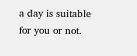a day is suitable for you or not.